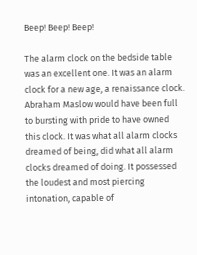Beep! Beep! Beep!

The alarm clock on the bedside table was an excellent one. It was an alarm clock for a new age, a renaissance clock. Abraham Maslow would have been full to bursting with pride to have owned this clock. It was what all alarm clocks dreamed of being, did what all alarm clocks dreamed of doing. It possessed the loudest and most piercing intonation, capable of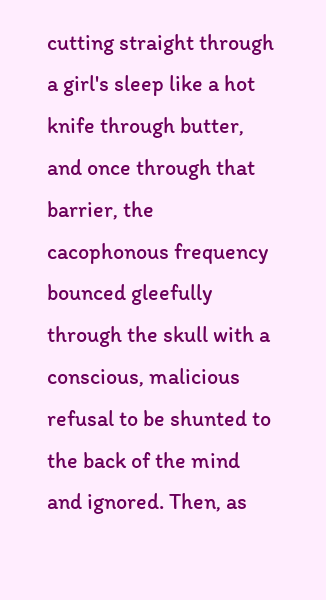cutting straight through a girl's sleep like a hot knife through butter, and once through that barrier, the cacophonous frequency bounced gleefully through the skull with a conscious, malicious refusal to be shunted to the back of the mind and ignored. Then, as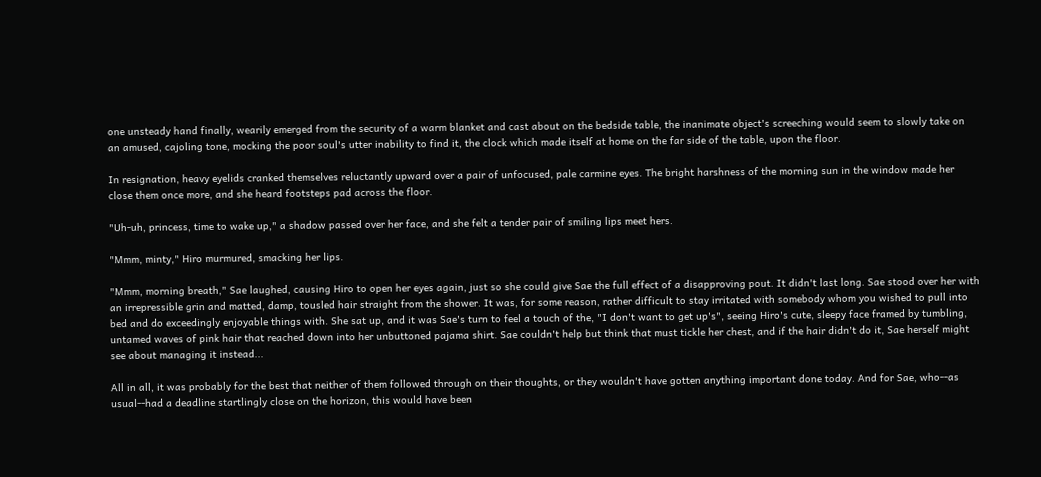one unsteady hand finally, wearily emerged from the security of a warm blanket and cast about on the bedside table, the inanimate object's screeching would seem to slowly take on an amused, cajoling tone, mocking the poor soul's utter inability to find it, the clock which made itself at home on the far side of the table, upon the floor.

In resignation, heavy eyelids cranked themselves reluctantly upward over a pair of unfocused, pale carmine eyes. The bright harshness of the morning sun in the window made her close them once more, and she heard footsteps pad across the floor.

"Uh-uh, princess, time to wake up," a shadow passed over her face, and she felt a tender pair of smiling lips meet hers.

"Mmm, minty," Hiro murmured, smacking her lips.

"Mmm, morning breath," Sae laughed, causing Hiro to open her eyes again, just so she could give Sae the full effect of a disapproving pout. It didn't last long. Sae stood over her with an irrepressible grin and matted, damp, tousled hair straight from the shower. It was, for some reason, rather difficult to stay irritated with somebody whom you wished to pull into bed and do exceedingly enjoyable things with. She sat up, and it was Sae's turn to feel a touch of the, "I don't want to get up's", seeing Hiro's cute, sleepy face framed by tumbling, untamed waves of pink hair that reached down into her unbuttoned pajama shirt. Sae couldn't help but think that must tickle her chest, and if the hair didn't do it, Sae herself might see about managing it instead...

All in all, it was probably for the best that neither of them followed through on their thoughts, or they wouldn't have gotten anything important done today. And for Sae, who--as usual--had a deadline startlingly close on the horizon, this would have been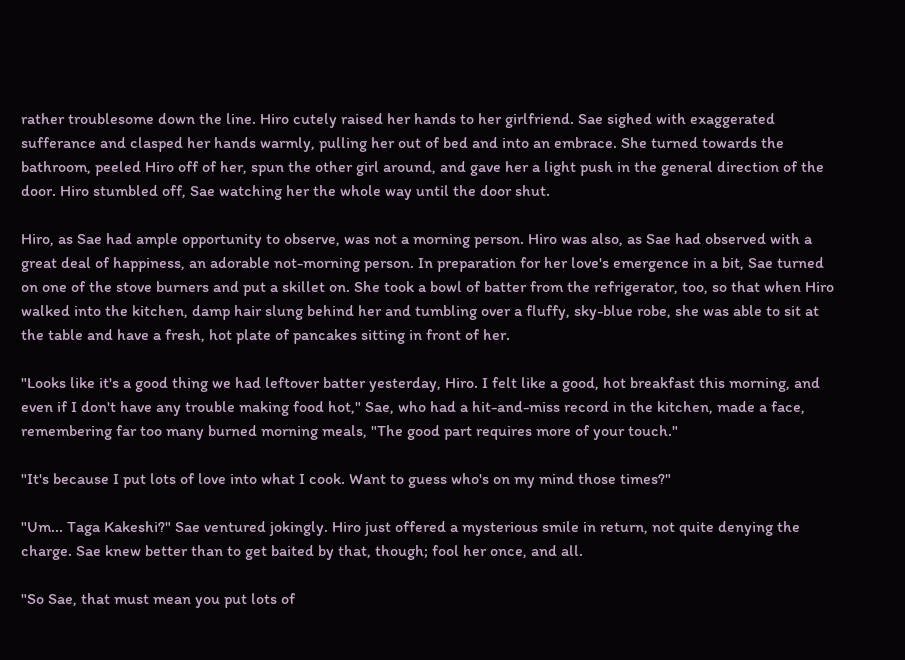rather troublesome down the line. Hiro cutely raised her hands to her girlfriend. Sae sighed with exaggerated sufferance and clasped her hands warmly, pulling her out of bed and into an embrace. She turned towards the bathroom, peeled Hiro off of her, spun the other girl around, and gave her a light push in the general direction of the door. Hiro stumbled off, Sae watching her the whole way until the door shut.

Hiro, as Sae had ample opportunity to observe, was not a morning person. Hiro was also, as Sae had observed with a great deal of happiness, an adorable not-morning person. In preparation for her love's emergence in a bit, Sae turned on one of the stove burners and put a skillet on. She took a bowl of batter from the refrigerator, too, so that when Hiro walked into the kitchen, damp hair slung behind her and tumbling over a fluffy, sky-blue robe, she was able to sit at the table and have a fresh, hot plate of pancakes sitting in front of her.

"Looks like it's a good thing we had leftover batter yesterday, Hiro. I felt like a good, hot breakfast this morning, and even if I don't have any trouble making food hot," Sae, who had a hit-and-miss record in the kitchen, made a face, remembering far too many burned morning meals, "The good part requires more of your touch."

"It's because I put lots of love into what I cook. Want to guess who's on my mind those times?"

"Um... Taga Kakeshi?" Sae ventured jokingly. Hiro just offered a mysterious smile in return, not quite denying the charge. Sae knew better than to get baited by that, though; fool her once, and all.

"So Sae, that must mean you put lots of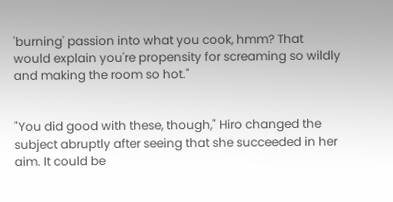'burning' passion into what you cook, hmm? That would explain you're propensity for screaming so wildly and making the room so hot."


"You did good with these, though," Hiro changed the subject abruptly after seeing that she succeeded in her aim. It could be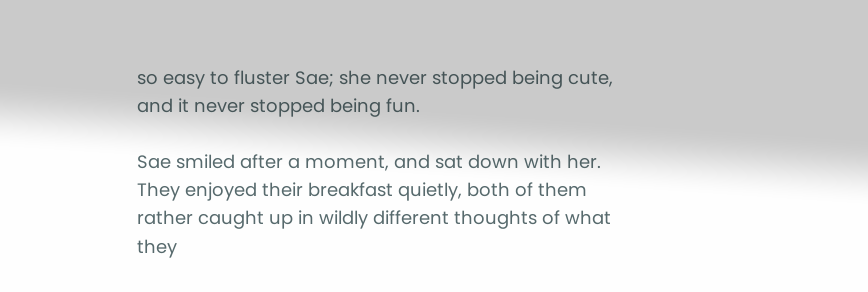so easy to fluster Sae; she never stopped being cute, and it never stopped being fun.

Sae smiled after a moment, and sat down with her. They enjoyed their breakfast quietly, both of them rather caught up in wildly different thoughts of what they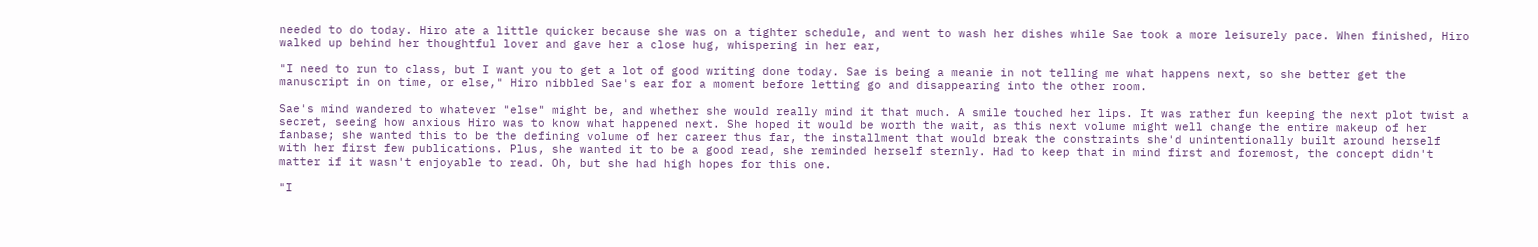needed to do today. Hiro ate a little quicker because she was on a tighter schedule, and went to wash her dishes while Sae took a more leisurely pace. When finished, Hiro walked up behind her thoughtful lover and gave her a close hug, whispering in her ear,

"I need to run to class, but I want you to get a lot of good writing done today. Sae is being a meanie in not telling me what happens next, so she better get the manuscript in on time, or else," Hiro nibbled Sae's ear for a moment before letting go and disappearing into the other room.

Sae's mind wandered to whatever "else" might be, and whether she would really mind it that much. A smile touched her lips. It was rather fun keeping the next plot twist a secret, seeing how anxious Hiro was to know what happened next. She hoped it would be worth the wait, as this next volume might well change the entire makeup of her fanbase; she wanted this to be the defining volume of her career thus far, the installment that would break the constraints she'd unintentionally built around herself with her first few publications. Plus, she wanted it to be a good read, she reminded herself sternly. Had to keep that in mind first and foremost, the concept didn't matter if it wasn't enjoyable to read. Oh, but she had high hopes for this one.

"I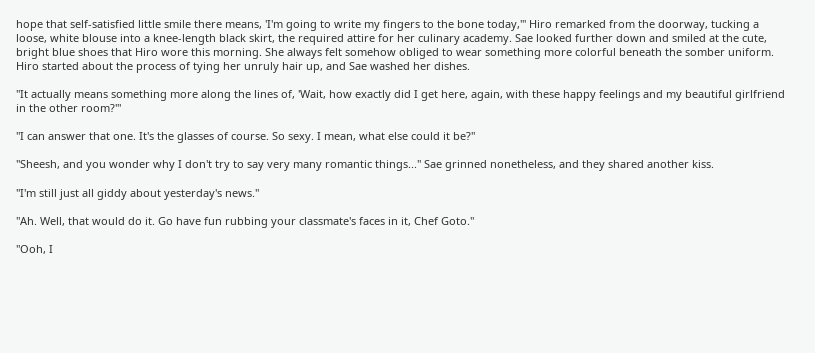hope that self-satisfied little smile there means, 'I'm going to write my fingers to the bone today,'" Hiro remarked from the doorway, tucking a loose, white blouse into a knee-length black skirt, the required attire for her culinary academy. Sae looked further down and smiled at the cute, bright blue shoes that Hiro wore this morning. She always felt somehow obliged to wear something more colorful beneath the somber uniform. Hiro started about the process of tying her unruly hair up, and Sae washed her dishes.

"It actually means something more along the lines of, 'Wait, how exactly did I get here, again, with these happy feelings and my beautiful girlfriend in the other room?'"

"I can answer that one. It's the glasses of course. So sexy. I mean, what else could it be?"

"Sheesh, and you wonder why I don't try to say very many romantic things..." Sae grinned nonetheless, and they shared another kiss.

"I'm still just all giddy about yesterday's news."

"Ah. Well, that would do it. Go have fun rubbing your classmate's faces in it, Chef Goto."

"Ooh, I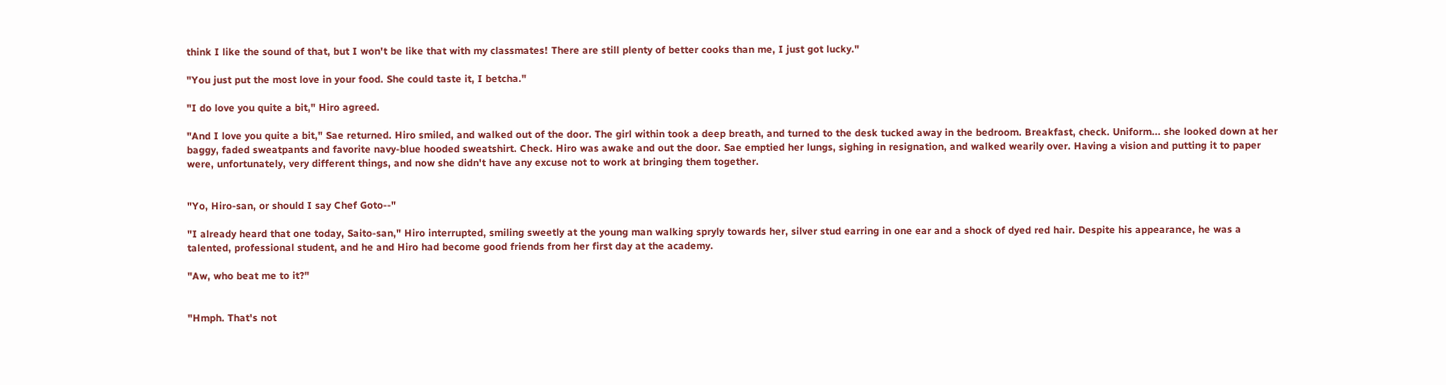think I like the sound of that, but I won't be like that with my classmates! There are still plenty of better cooks than me, I just got lucky."

"You just put the most love in your food. She could taste it, I betcha."

"I do love you quite a bit," Hiro agreed.

"And I love you quite a bit," Sae returned. Hiro smiled, and walked out of the door. The girl within took a deep breath, and turned to the desk tucked away in the bedroom. Breakfast, check. Uniform... she looked down at her baggy, faded sweatpants and favorite navy-blue hooded sweatshirt. Check. Hiro was awake and out the door. Sae emptied her lungs, sighing in resignation, and walked wearily over. Having a vision and putting it to paper were, unfortunately, very different things, and now she didn't have any excuse not to work at bringing them together.


"Yo, Hiro-san, or should I say Chef Goto--"

"I already heard that one today, Saito-san," Hiro interrupted, smiling sweetly at the young man walking spryly towards her, silver stud earring in one ear and a shock of dyed red hair. Despite his appearance, he was a talented, professional student, and he and Hiro had become good friends from her first day at the academy.

"Aw, who beat me to it?"


"Hmph. That's not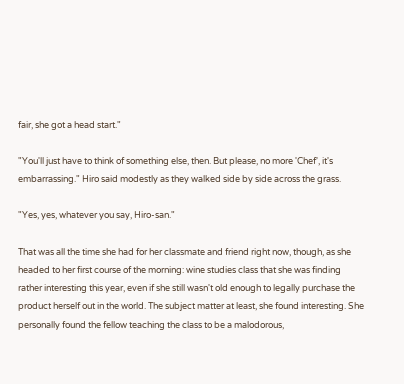fair, she got a head start."

"You'll just have to think of something else, then. But please, no more 'Chef', it's embarrassing." Hiro said modestly as they walked side by side across the grass.

"Yes, yes, whatever you say, Hiro-san."

That was all the time she had for her classmate and friend right now, though, as she headed to her first course of the morning: wine studies class that she was finding rather interesting this year, even if she still wasn't old enough to legally purchase the product herself out in the world. The subject matter at least, she found interesting. She personally found the fellow teaching the class to be a malodorous,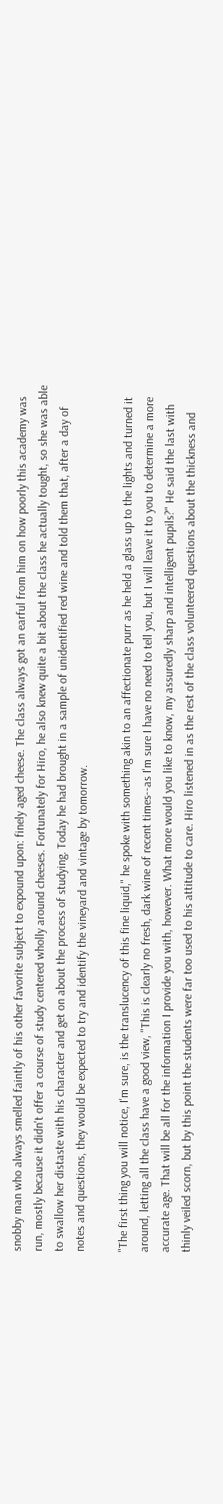snobby man who always smelled faintly of his other favorite subject to expound upon: finely aged cheese. The class always got an earful from him on how poorly this academy was run, mostly because it didn't offer a course of study centered wholly around cheeses. Fortunately for Hiro, he also knew quite a bit about the class he actually tought, so she was able to swallow her distaste with his character and get on about the process of studying. Today he had brought in a sample of unidentified red wine and told them that, after a day of notes and questions, they would be expected to try and identify the vineyard and vintage by tomorrow.

"The first thing you will notice, I'm sure, is the translucency of this fine liquid," he spoke with something akin to an affectionate purr as he held a glass up to the lights and turned it around, letting all the class have a good view, "This is clearly no fresh, dark wine of recent times--as I'm sure I have no need to tell you, but I will leave it to you to determine a more accurate age. That will be all for the information I provide you with, however. What more would you like to know, my assuredly sharp and intelligent pupils?" He said the last with thinly veiled scorn, but by this point the students were far too used to his attitude to care. Hiro listened in as the rest of the class volunteered questions about the thickness and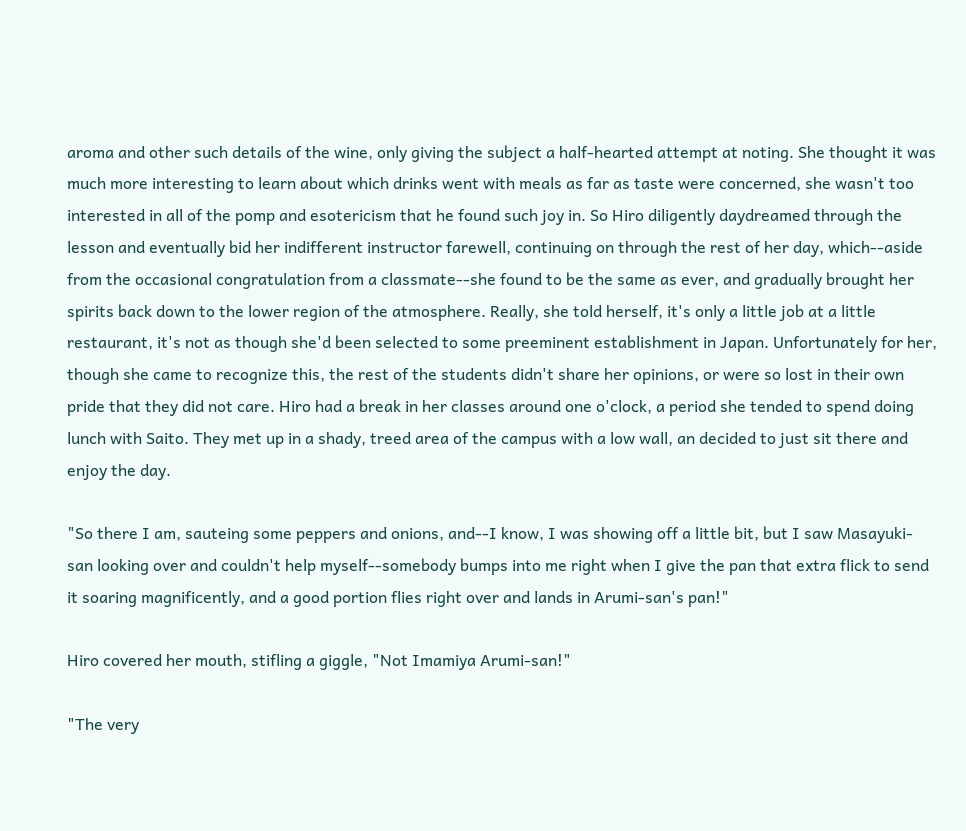aroma and other such details of the wine, only giving the subject a half-hearted attempt at noting. She thought it was much more interesting to learn about which drinks went with meals as far as taste were concerned, she wasn't too interested in all of the pomp and esotericism that he found such joy in. So Hiro diligently daydreamed through the lesson and eventually bid her indifferent instructor farewell, continuing on through the rest of her day, which--aside from the occasional congratulation from a classmate--she found to be the same as ever, and gradually brought her spirits back down to the lower region of the atmosphere. Really, she told herself, it's only a little job at a little restaurant, it's not as though she'd been selected to some preeminent establishment in Japan. Unfortunately for her, though she came to recognize this, the rest of the students didn't share her opinions, or were so lost in their own pride that they did not care. Hiro had a break in her classes around one o'clock, a period she tended to spend doing lunch with Saito. They met up in a shady, treed area of the campus with a low wall, an decided to just sit there and enjoy the day.

"So there I am, sauteing some peppers and onions, and--I know, I was showing off a little bit, but I saw Masayuki-san looking over and couldn't help myself--somebody bumps into me right when I give the pan that extra flick to send it soaring magnificently, and a good portion flies right over and lands in Arumi-san's pan!"

Hiro covered her mouth, stifling a giggle, "Not Imamiya Arumi-san!"

"The very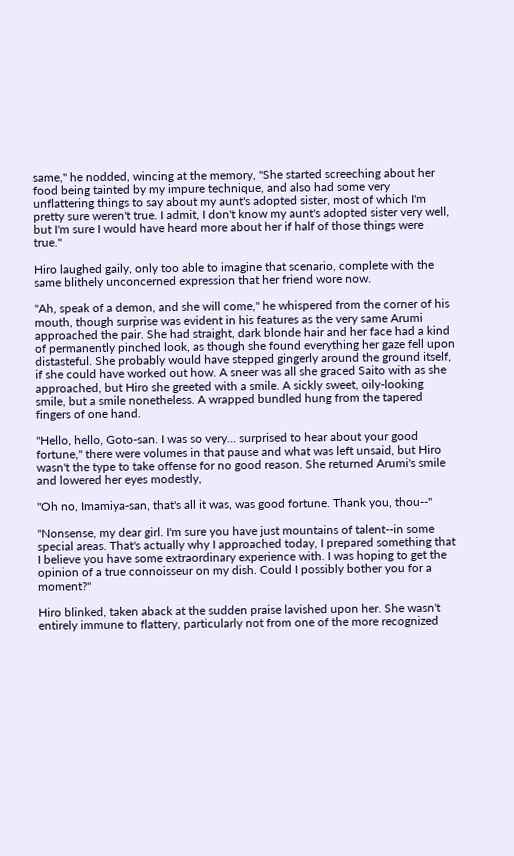same," he nodded, wincing at the memory, "She started screeching about her food being tainted by my impure technique, and also had some very unflattering things to say about my aunt's adopted sister, most of which I'm pretty sure weren't true. I admit, I don't know my aunt's adopted sister very well, but I'm sure I would have heard more about her if half of those things were true."

Hiro laughed gaily, only too able to imagine that scenario, complete with the same blithely unconcerned expression that her friend wore now.

"Ah, speak of a demon, and she will come," he whispered from the corner of his mouth, though surprise was evident in his features as the very same Arumi approached the pair. She had straight, dark blonde hair and her face had a kind of permanently pinched look, as though she found everything her gaze fell upon distasteful. She probably would have stepped gingerly around the ground itself, if she could have worked out how. A sneer was all she graced Saito with as she approached, but Hiro she greeted with a smile. A sickly sweet, oily-looking smile, but a smile nonetheless. A wrapped bundled hung from the tapered fingers of one hand.

"Hello, hello, Goto-san. I was so very... surprised to hear about your good fortune," there were volumes in that pause and what was left unsaid, but Hiro wasn't the type to take offense for no good reason. She returned Arumi's smile and lowered her eyes modestly,

"Oh no, Imamiya-san, that's all it was, was good fortune. Thank you, thou--"

"Nonsense, my dear girl. I'm sure you have just mountains of talent--in some special areas. That's actually why I approached today, I prepared something that I believe you have some extraordinary experience with. I was hoping to get the opinion of a true connoisseur on my dish. Could I possibly bother you for a moment?"

Hiro blinked, taken aback at the sudden praise lavished upon her. She wasn't entirely immune to flattery, particularly not from one of the more recognized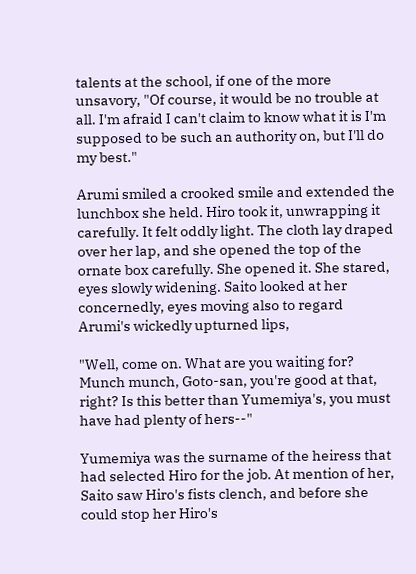talents at the school, if one of the more unsavory, "Of course, it would be no trouble at all. I'm afraid I can't claim to know what it is I'm supposed to be such an authority on, but I'll do my best."

Arumi smiled a crooked smile and extended the lunchbox she held. Hiro took it, unwrapping it carefully. It felt oddly light. The cloth lay draped over her lap, and she opened the top of the ornate box carefully. She opened it. She stared, eyes slowly widening. Saito looked at her concernedly, eyes moving also to regard Arumi's wickedly upturned lips,

"Well, come on. What are you waiting for? Munch munch, Goto-san, you're good at that, right? Is this better than Yumemiya's, you must have had plenty of hers--"

Yumemiya was the surname of the heiress that had selected Hiro for the job. At mention of her, Saito saw Hiro's fists clench, and before she could stop her Hiro's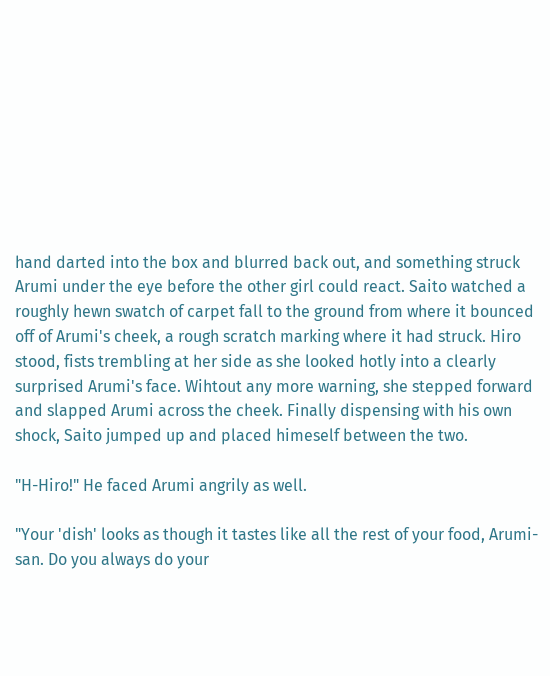hand darted into the box and blurred back out, and something struck Arumi under the eye before the other girl could react. Saito watched a roughly hewn swatch of carpet fall to the ground from where it bounced off of Arumi's cheek, a rough scratch marking where it had struck. Hiro stood, fists trembling at her side as she looked hotly into a clearly surprised Arumi's face. Wihtout any more warning, she stepped forward and slapped Arumi across the cheek. Finally dispensing with his own shock, Saito jumped up and placed himeself between the two.

"H-Hiro!" He faced Arumi angrily as well.

"Your 'dish' looks as though it tastes like all the rest of your food, Arumi-san. Do you always do your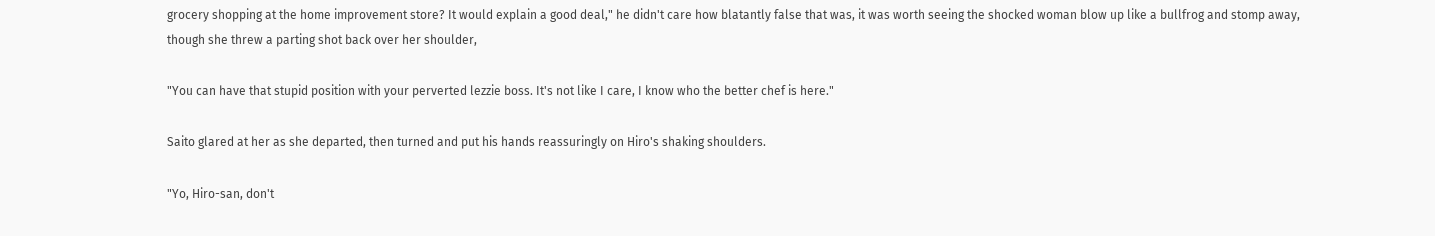grocery shopping at the home improvement store? It would explain a good deal," he didn't care how blatantly false that was, it was worth seeing the shocked woman blow up like a bullfrog and stomp away, though she threw a parting shot back over her shoulder,

"You can have that stupid position with your perverted lezzie boss. It's not like I care, I know who the better chef is here."

Saito glared at her as she departed, then turned and put his hands reassuringly on Hiro's shaking shoulders.

"Yo, Hiro-san, don't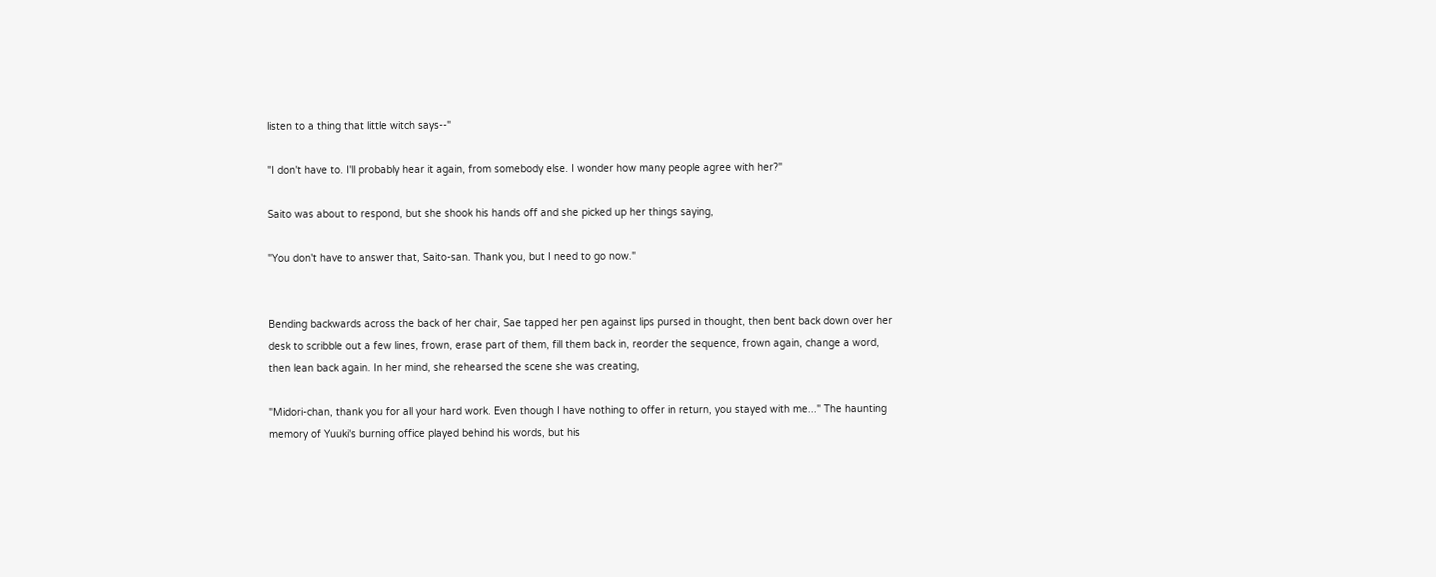listen to a thing that little witch says--"

"I don't have to. I'll probably hear it again, from somebody else. I wonder how many people agree with her?"

Saito was about to respond, but she shook his hands off and she picked up her things saying,

"You don't have to answer that, Saito-san. Thank you, but I need to go now."


Bending backwards across the back of her chair, Sae tapped her pen against lips pursed in thought, then bent back down over her desk to scribble out a few lines, frown, erase part of them, fill them back in, reorder the sequence, frown again, change a word, then lean back again. In her mind, she rehearsed the scene she was creating,

"Midori-chan, thank you for all your hard work. Even though I have nothing to offer in return, you stayed with me..." The haunting memory of Yuuki's burning office played behind his words, but his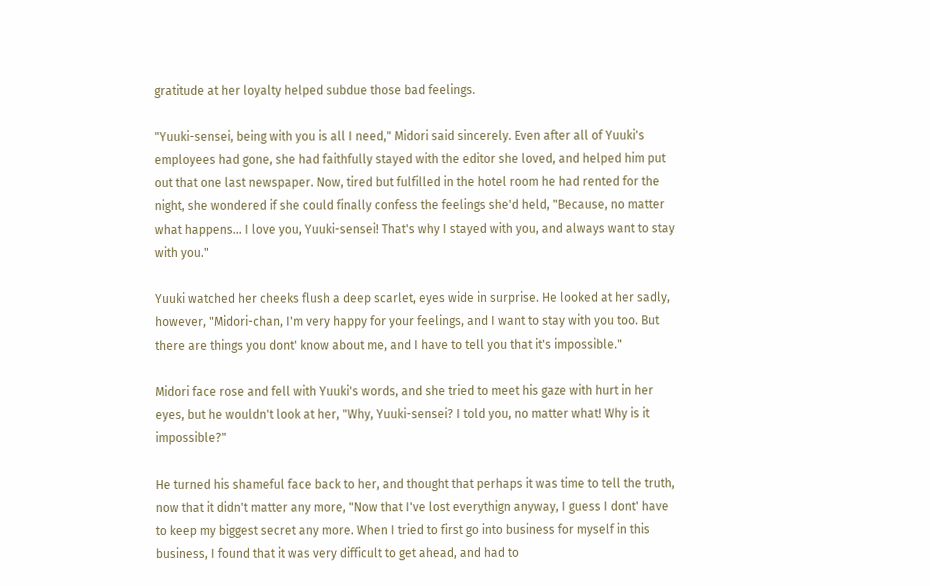gratitude at her loyalty helped subdue those bad feelings.

"Yuuki-sensei, being with you is all I need," Midori said sincerely. Even after all of Yuuki's employees had gone, she had faithfully stayed with the editor she loved, and helped him put out that one last newspaper. Now, tired but fulfilled in the hotel room he had rented for the night, she wondered if she could finally confess the feelings she'd held, "Because, no matter what happens... I love you, Yuuki-sensei! That's why I stayed with you, and always want to stay with you."

Yuuki watched her cheeks flush a deep scarlet, eyes wide in surprise. He looked at her sadly, however, "Midori-chan, I'm very happy for your feelings, and I want to stay with you too. But there are things you dont' know about me, and I have to tell you that it's impossible."

Midori face rose and fell with Yuuki's words, and she tried to meet his gaze with hurt in her eyes, but he wouldn't look at her, "Why, Yuuki-sensei? I told you, no matter what! Why is it impossible?"

He turned his shameful face back to her, and thought that perhaps it was time to tell the truth, now that it didn't matter any more, "Now that I've lost everythign anyway, I guess I dont' have to keep my biggest secret any more. When I tried to first go into business for myself in this business, I found that it was very difficult to get ahead, and had to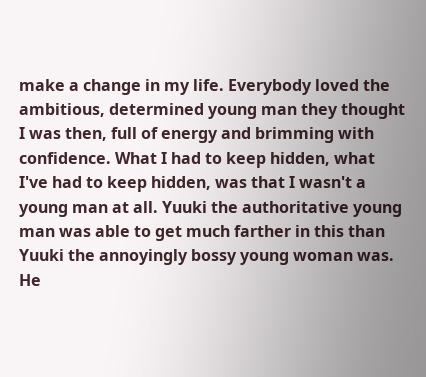make a change in my life. Everybody loved the ambitious, determined young man they thought I was then, full of energy and brimming with confidence. What I had to keep hidden, what I've had to keep hidden, was that I wasn't a young man at all. Yuuki the authoritative young man was able to get much farther in this than Yuuki the annoyingly bossy young woman was. He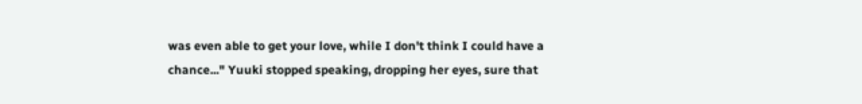was even able to get your love, while I don't think I could have a chance..." Yuuki stopped speaking, dropping her eyes, sure that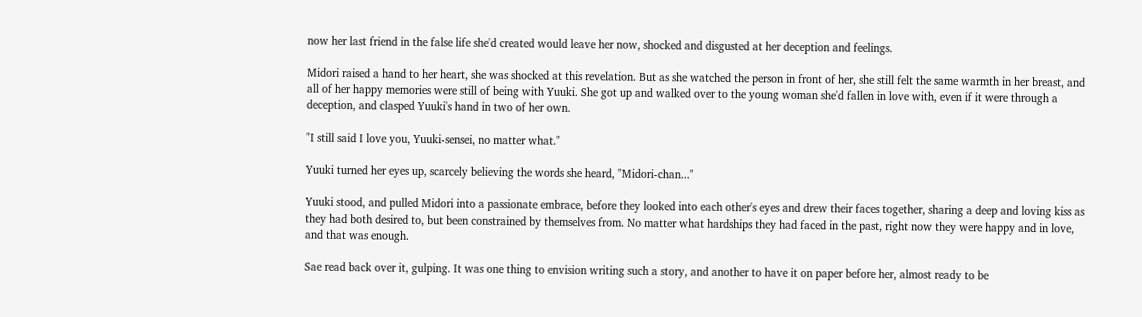now her last friend in the false life she'd created would leave her now, shocked and disgusted at her deception and feelings.

Midori raised a hand to her heart, she was shocked at this revelation. But as she watched the person in front of her, she still felt the same warmth in her breast, and all of her happy memories were still of being with Yuuki. She got up and walked over to the young woman she'd fallen in love with, even if it were through a deception, and clasped Yuuki's hand in two of her own.

"I still said I love you, Yuuki-sensei, no matter what."

Yuuki turned her eyes up, scarcely believing the words she heard, "Midori-chan..."

Yuuki stood, and pulled Midori into a passionate embrace, before they looked into each other's eyes and drew their faces together, sharing a deep and loving kiss as they had both desired to, but been constrained by themselves from. No matter what hardships they had faced in the past, right now they were happy and in love, and that was enough.

Sae read back over it, gulping. It was one thing to envision writing such a story, and another to have it on paper before her, almost ready to be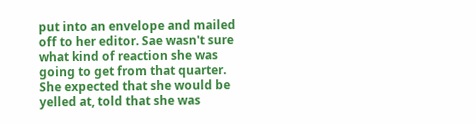put into an envelope and mailed off to her editor. Sae wasn't sure what kind of reaction she was going to get from that quarter. She expected that she would be yelled at, told that she was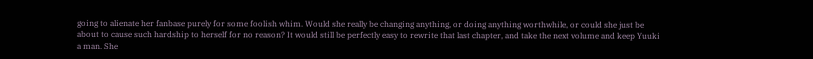going to alienate her fanbase purely for some foolish whim. Would she really be changing anything, or doing anything worthwhile, or could she just be about to cause such hardship to herself for no reason? It would still be perfectly easy to rewrite that last chapter, and take the next volume and keep Yuuki a man. She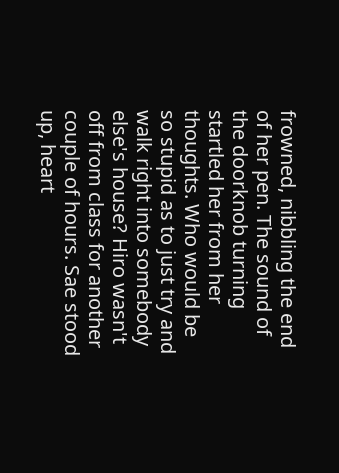frowned, nibbling the end of her pen. The sound of the doorknob turning startled her from her thoughts. Who would be so stupid as to just try and walk right into somebody else's house? Hiro wasn't off from class for another couple of hours. Sae stood up, heart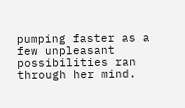pumping faster as a few unpleasant possibilities ran through her mind.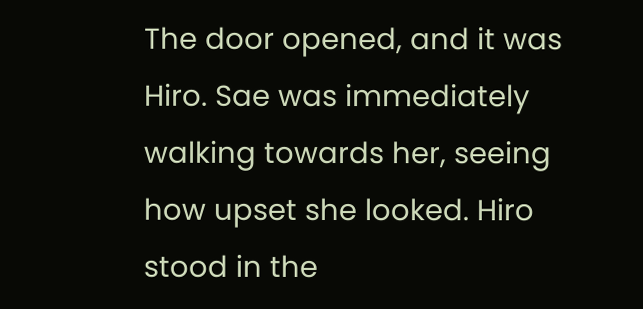The door opened, and it was Hiro. Sae was immediately walking towards her, seeing how upset she looked. Hiro stood in the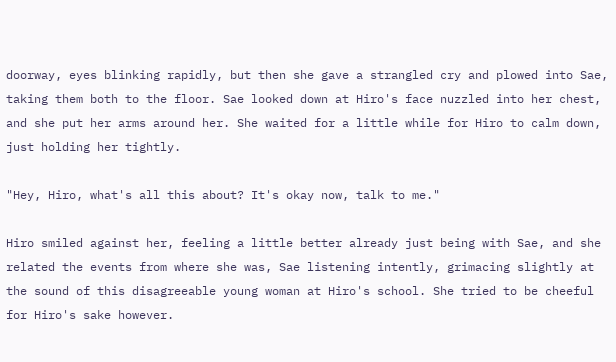doorway, eyes blinking rapidly, but then she gave a strangled cry and plowed into Sae, taking them both to the floor. Sae looked down at Hiro's face nuzzled into her chest, and she put her arms around her. She waited for a little while for Hiro to calm down, just holding her tightly.

"Hey, Hiro, what's all this about? It's okay now, talk to me."

Hiro smiled against her, feeling a little better already just being with Sae, and she related the events from where she was, Sae listening intently, grimacing slightly at the sound of this disagreeable young woman at Hiro's school. She tried to be cheeful for Hiro's sake however.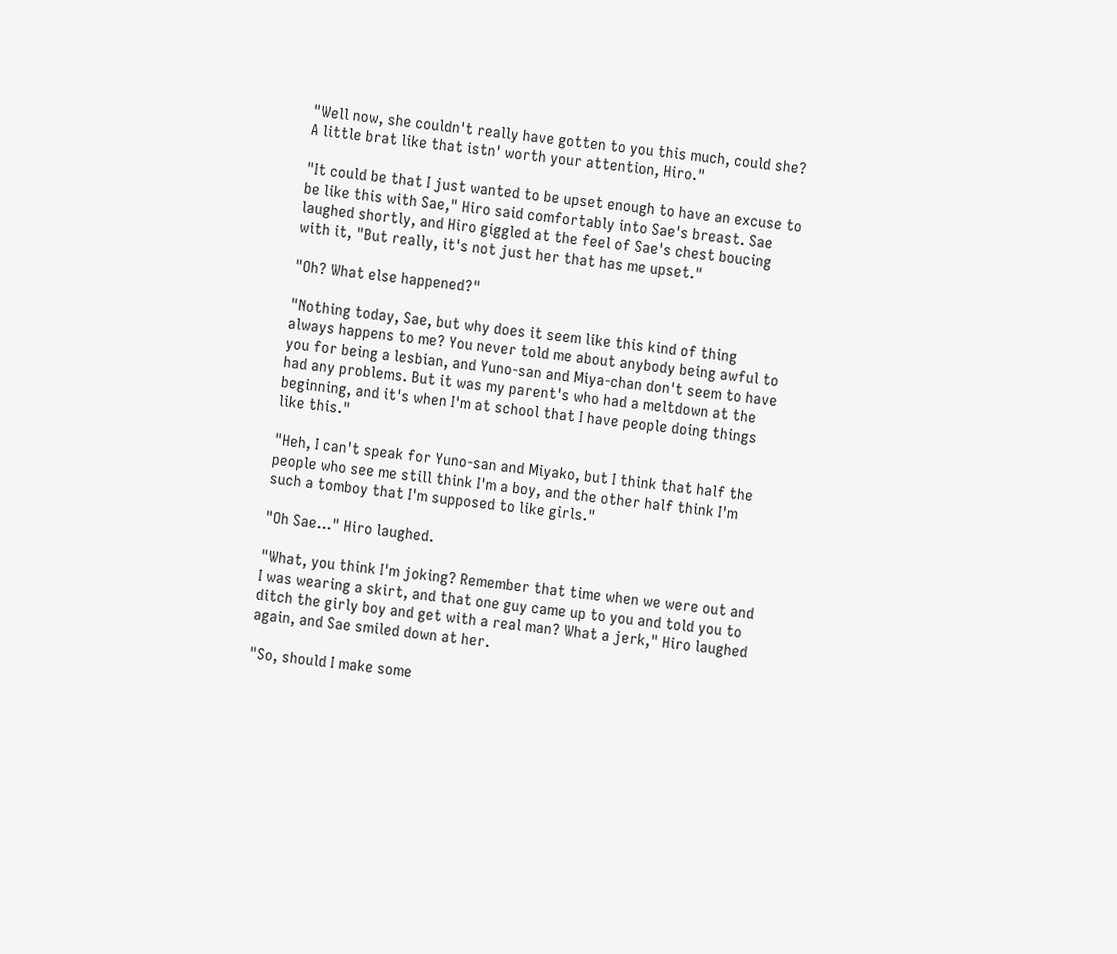"Well now, she couldn't really have gotten to you this much, could she? A little brat like that istn' worth your attention, Hiro."

"It could be that I just wanted to be upset enough to have an excuse to be like this with Sae," Hiro said comfortably into Sae's breast. Sae laughed shortly, and Hiro giggled at the feel of Sae's chest boucing with it, "But really, it's not just her that has me upset."

"Oh? What else happened?"

"Nothing today, Sae, but why does it seem like this kind of thing always happens to me? You never told me about anybody being awful to you for being a lesbian, and Yuno-san and Miya-chan don't seem to have had any problems. But it was my parent's who had a meltdown at the beginning, and it's when I'm at school that I have people doing things like this."

"Heh, I can't speak for Yuno-san and Miyako, but I think that half the people who see me still think I'm a boy, and the other half think I'm such a tomboy that I'm supposed to like girls."

"Oh Sae..." Hiro laughed.

"What, you think I'm joking? Remember that time when we were out and I was wearing a skirt, and that one guy came up to you and told you to ditch the girly boy and get with a real man? What a jerk," Hiro laughed again, and Sae smiled down at her.

"So, should I make some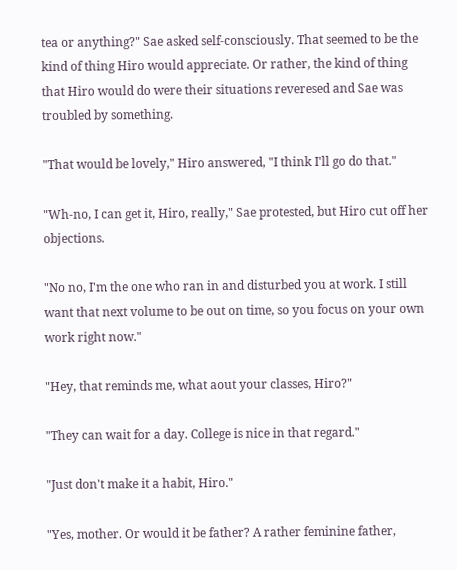tea or anything?" Sae asked self-consciously. That seemed to be the kind of thing Hiro would appreciate. Or rather, the kind of thing that Hiro would do were their situations reveresed and Sae was troubled by something.

"That would be lovely," Hiro answered, "I think I'll go do that."

"Wh-no, I can get it, Hiro, really," Sae protested, but Hiro cut off her objections.

"No no, I'm the one who ran in and disturbed you at work. I still want that next volume to be out on time, so you focus on your own work right now."

"Hey, that reminds me, what aout your classes, Hiro?"

"They can wait for a day. College is nice in that regard."

"Just don't make it a habit, Hiro."

"Yes, mother. Or would it be father? A rather feminine father,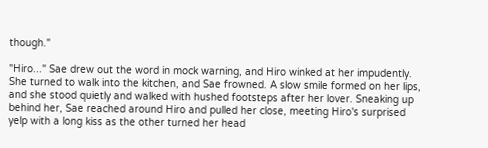though."

"Hiro..." Sae drew out the word in mock warning, and Hiro winked at her impudently. She turned to walk into the kitchen, and Sae frowned. A slow smile formed on her lips, and she stood quietly and walked with hushed footsteps after her lover. Sneaking up behind her, Sae reached around Hiro and pulled her close, meeting Hiro's surprised yelp with a long kiss as the other turned her head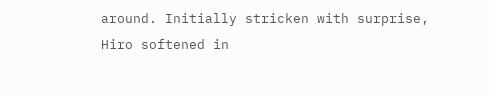around. Initially stricken with surprise, Hiro softened in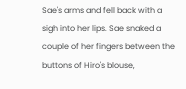Sae's arms and fell back with a sigh into her lips. Sae snaked a couple of her fingers between the buttons of Hiro's blouse,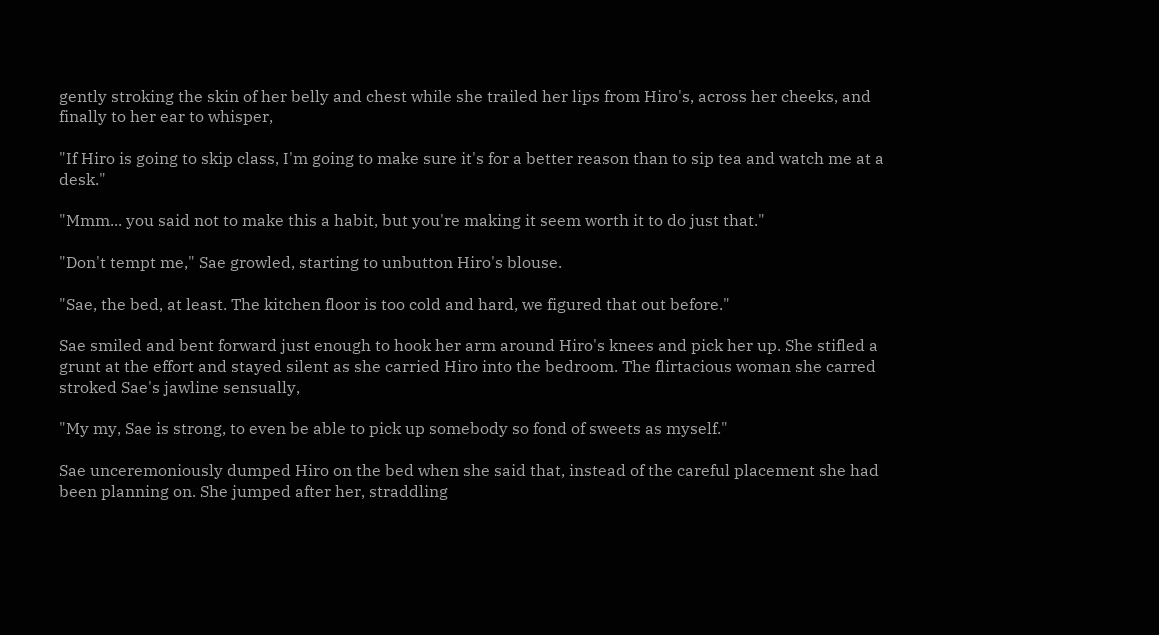gently stroking the skin of her belly and chest while she trailed her lips from Hiro's, across her cheeks, and finally to her ear to whisper,

"If Hiro is going to skip class, I'm going to make sure it's for a better reason than to sip tea and watch me at a desk."

"Mmm... you said not to make this a habit, but you're making it seem worth it to do just that."

"Don't tempt me," Sae growled, starting to unbutton Hiro's blouse.

"Sae, the bed, at least. The kitchen floor is too cold and hard, we figured that out before."

Sae smiled and bent forward just enough to hook her arm around Hiro's knees and pick her up. She stifled a grunt at the effort and stayed silent as she carried Hiro into the bedroom. The flirtacious woman she carred stroked Sae's jawline sensually,

"My my, Sae is strong, to even be able to pick up somebody so fond of sweets as myself."

Sae unceremoniously dumped Hiro on the bed when she said that, instead of the careful placement she had been planning on. She jumped after her, straddling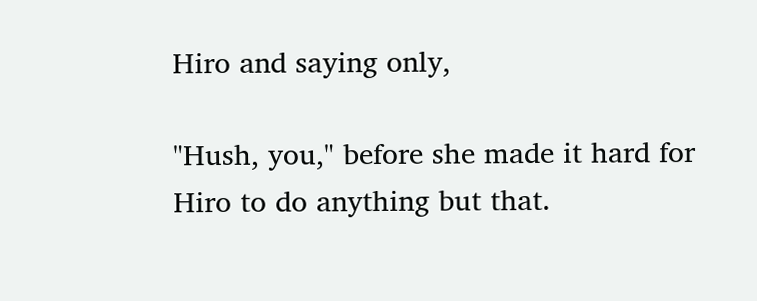Hiro and saying only,

"Hush, you," before she made it hard for Hiro to do anything but that.